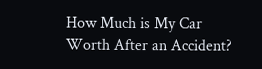How Much is My Car Worth After an Accident?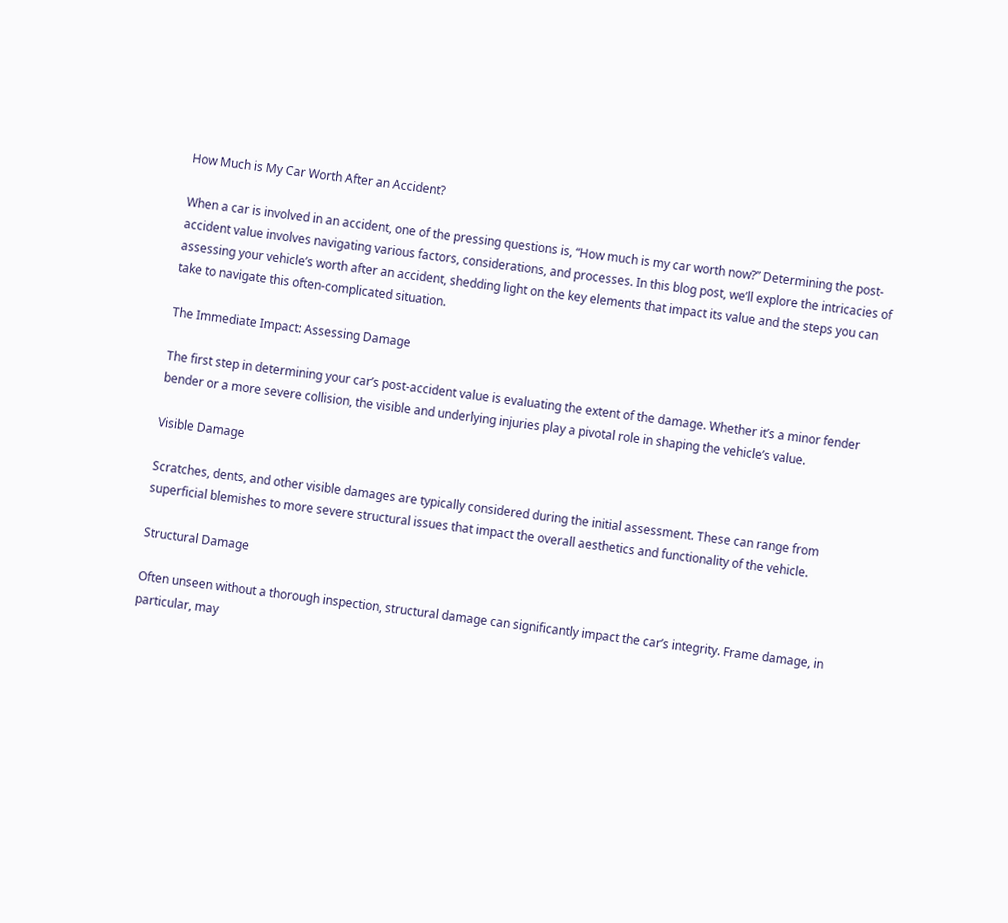How Much is My Car Worth After an Accident?

When a car is involved in an accident, one of the pressing questions is, “How much is my car worth now?” Determining the post-accident value involves navigating various factors, considerations, and processes. In this blog post, we’ll explore the intricacies of assessing your vehicle’s worth after an accident, shedding light on the key elements that impact its value and the steps you can take to navigate this often-complicated situation.

The Immediate Impact: Assessing Damage

The first step in determining your car’s post-accident value is evaluating the extent of the damage. Whether it’s a minor fender bender or a more severe collision, the visible and underlying injuries play a pivotal role in shaping the vehicle’s value.

Visible Damage

Scratches, dents, and other visible damages are typically considered during the initial assessment. These can range from superficial blemishes to more severe structural issues that impact the overall aesthetics and functionality of the vehicle.

Structural Damage

Often unseen without a thorough inspection, structural damage can significantly impact the car’s integrity. Frame damage, in particular, may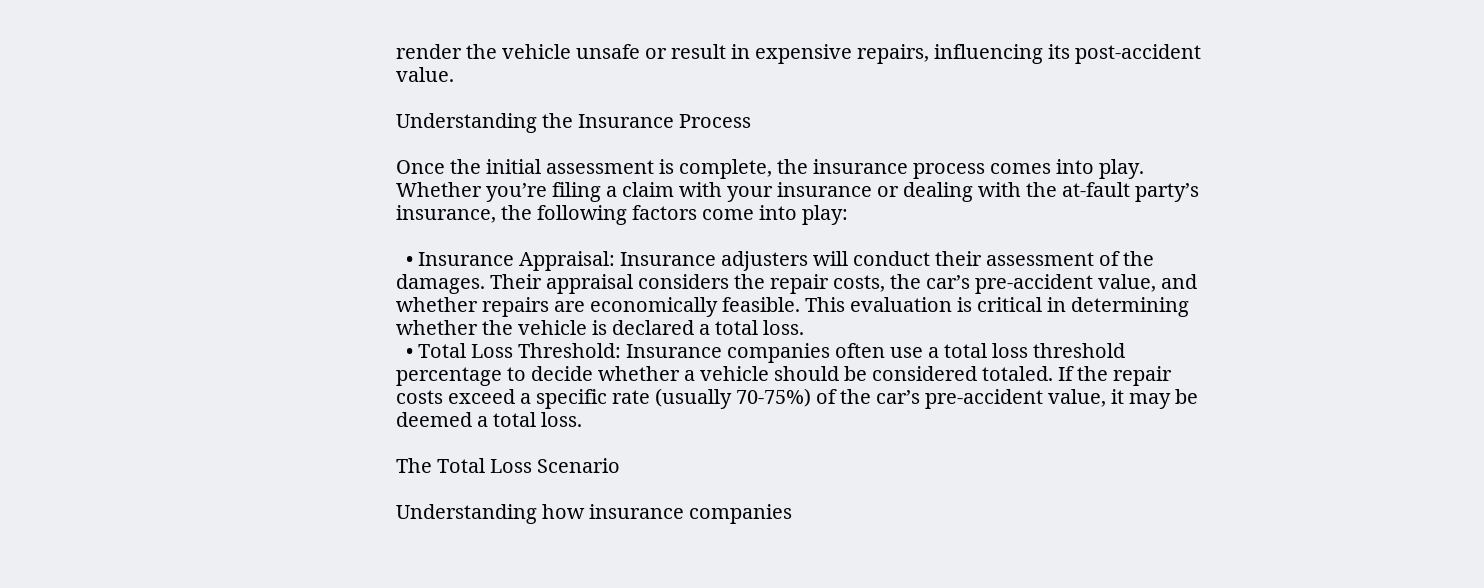render the vehicle unsafe or result in expensive repairs, influencing its post-accident value.

Understanding the Insurance Process

Once the initial assessment is complete, the insurance process comes into play. Whether you’re filing a claim with your insurance or dealing with the at-fault party’s insurance, the following factors come into play:

  • Insurance Appraisal: Insurance adjusters will conduct their assessment of the damages. Their appraisal considers the repair costs, the car’s pre-accident value, and whether repairs are economically feasible. This evaluation is critical in determining whether the vehicle is declared a total loss.
  • Total Loss Threshold: Insurance companies often use a total loss threshold percentage to decide whether a vehicle should be considered totaled. If the repair costs exceed a specific rate (usually 70-75%) of the car’s pre-accident value, it may be deemed a total loss.

The Total Loss Scenario

Understanding how insurance companies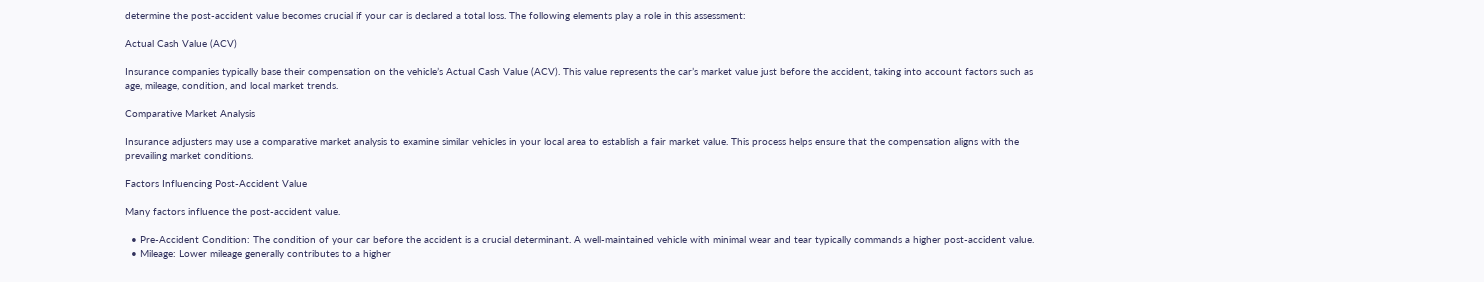determine the post-accident value becomes crucial if your car is declared a total loss. The following elements play a role in this assessment:

Actual Cash Value (ACV)

Insurance companies typically base their compensation on the vehicle’s Actual Cash Value (ACV). This value represents the car’s market value just before the accident, taking into account factors such as age, mileage, condition, and local market trends.

Comparative Market Analysis

Insurance adjusters may use a comparative market analysis to examine similar vehicles in your local area to establish a fair market value. This process helps ensure that the compensation aligns with the prevailing market conditions.

Factors Influencing Post-Accident Value

Many factors influence the post-accident value.

  • Pre-Accident Condition: The condition of your car before the accident is a crucial determinant. A well-maintained vehicle with minimal wear and tear typically commands a higher post-accident value.
  • Mileage: Lower mileage generally contributes to a higher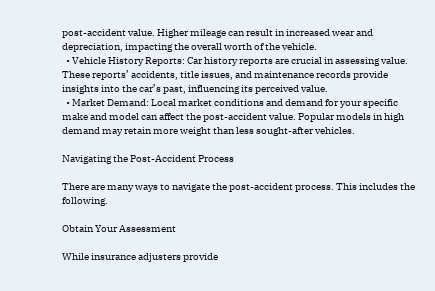post-accident value. Higher mileage can result in increased wear and depreciation, impacting the overall worth of the vehicle.
  • Vehicle History Reports: Car history reports are crucial in assessing value. These reports’ accidents, title issues, and maintenance records provide insights into the car’s past, influencing its perceived value.
  • Market Demand: Local market conditions and demand for your specific make and model can affect the post-accident value. Popular models in high demand may retain more weight than less sought-after vehicles.

Navigating the Post-Accident Process

There are many ways to navigate the post-accident process. This includes the following.

Obtain Your Assessment

While insurance adjusters provide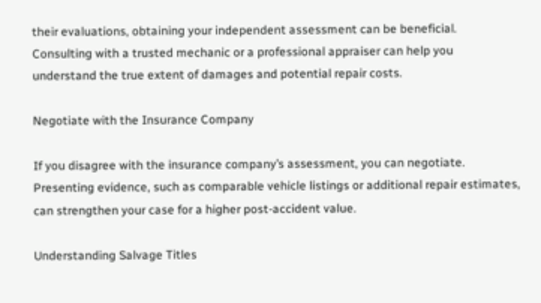their evaluations, obtaining your independent assessment can be beneficial. Consulting with a trusted mechanic or a professional appraiser can help you understand the true extent of damages and potential repair costs.

Negotiate with the Insurance Company

If you disagree with the insurance company’s assessment, you can negotiate. Presenting evidence, such as comparable vehicle listings or additional repair estimates, can strengthen your case for a higher post-accident value.

Understanding Salvage Titles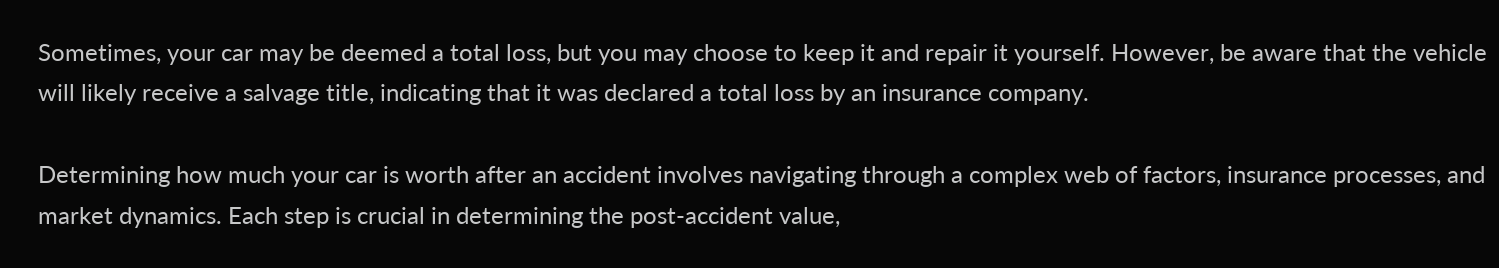Sometimes, your car may be deemed a total loss, but you may choose to keep it and repair it yourself. However, be aware that the vehicle will likely receive a salvage title, indicating that it was declared a total loss by an insurance company.

Determining how much your car is worth after an accident involves navigating through a complex web of factors, insurance processes, and market dynamics. Each step is crucial in determining the post-accident value,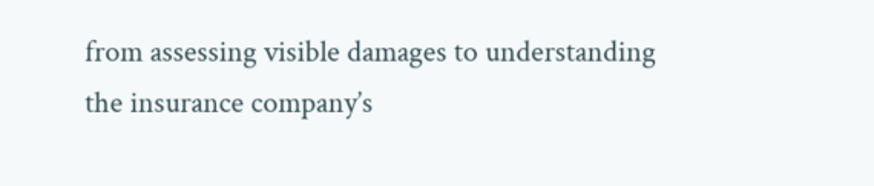from assessing visible damages to understanding the insurance company’s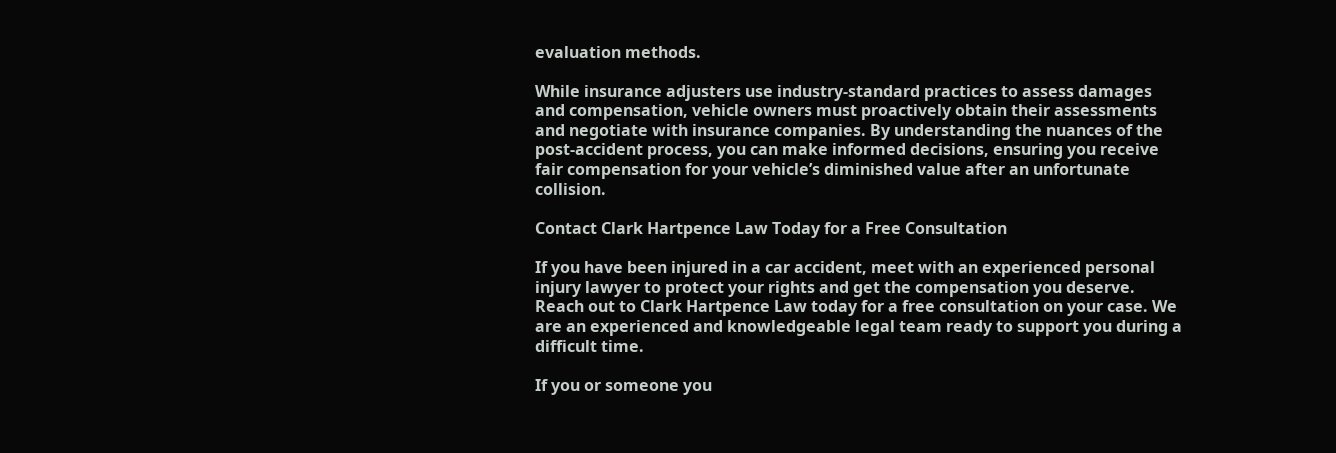evaluation methods.

While insurance adjusters use industry-standard practices to assess damages and compensation, vehicle owners must proactively obtain their assessments and negotiate with insurance companies. By understanding the nuances of the post-accident process, you can make informed decisions, ensuring you receive fair compensation for your vehicle’s diminished value after an unfortunate collision.

Contact Clark Hartpence Law Today for a Free Consultation

If you have been injured in a car accident, meet with an experienced personal injury lawyer to protect your rights and get the compensation you deserve. Reach out to Clark Hartpence Law today for a free consultation on your case. We are an experienced and knowledgeable legal team ready to support you during a difficult time.

If you or someone you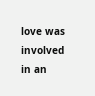love was involved in an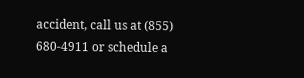accident, call us at (855) 680-4911 or schedule a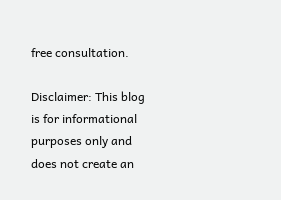free consultation.

Disclaimer: This blog is for informational purposes only and does not create an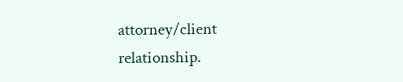attorney/client relationship.